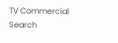TV Commercial Search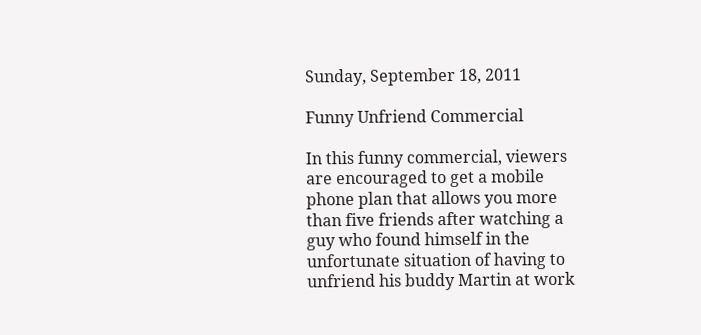Sunday, September 18, 2011

Funny Unfriend Commercial

In this funny commercial, viewers are encouraged to get a mobile phone plan that allows you more than five friends after watching a guy who found himself in the unfortunate situation of having to unfriend his buddy Martin at work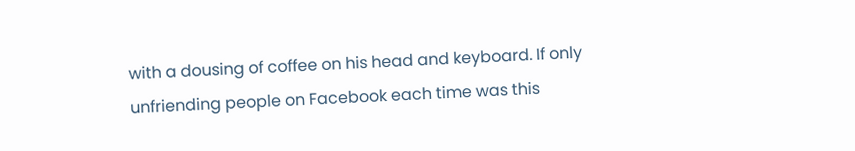with a dousing of coffee on his head and keyboard. If only unfriending people on Facebook each time was this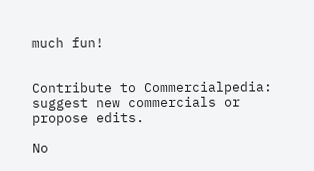much fun!


Contribute to Commercialpedia: suggest new commercials or propose edits.

No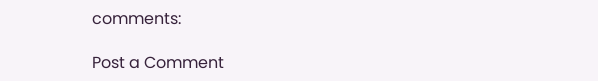comments:

Post a Comment